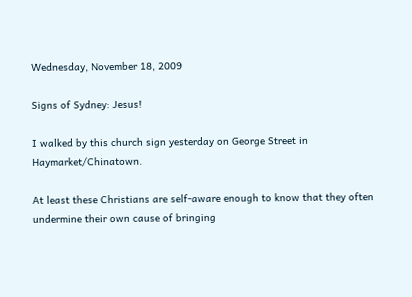Wednesday, November 18, 2009

Signs of Sydney: Jesus!

I walked by this church sign yesterday on George Street in Haymarket/Chinatown.

At least these Christians are self-aware enough to know that they often undermine their own cause of bringing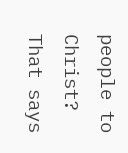people to Christ? That says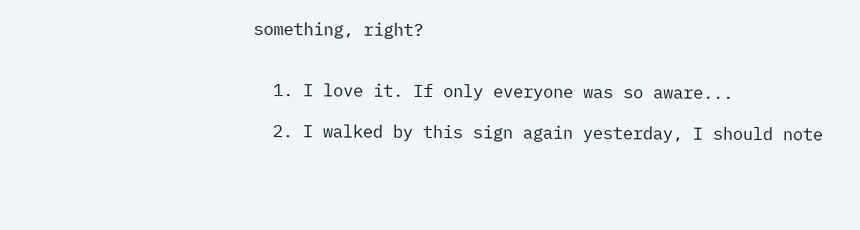something, right?


  1. I love it. If only everyone was so aware...

  2. I walked by this sign again yesterday, I should note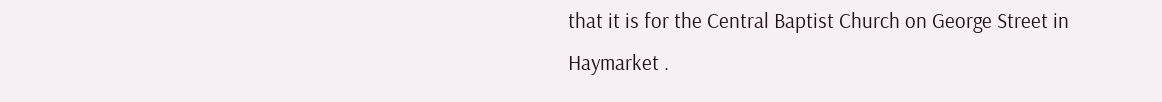that it is for the Central Baptist Church on George Street in Haymarket .